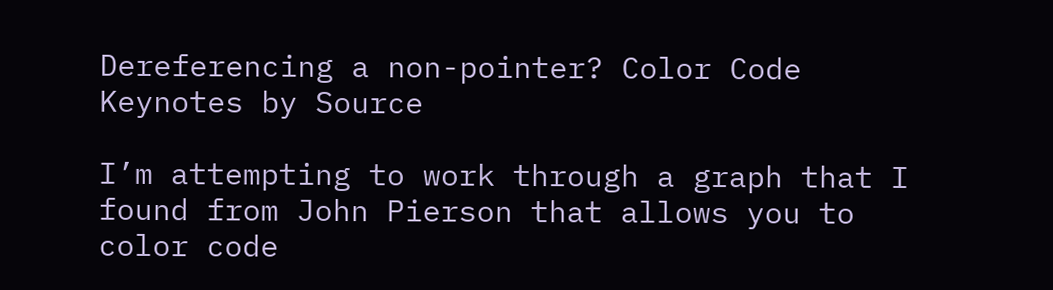Dereferencing a non-pointer? Color Code Keynotes by Source

I’m attempting to work through a graph that I found from John Pierson that allows you to color code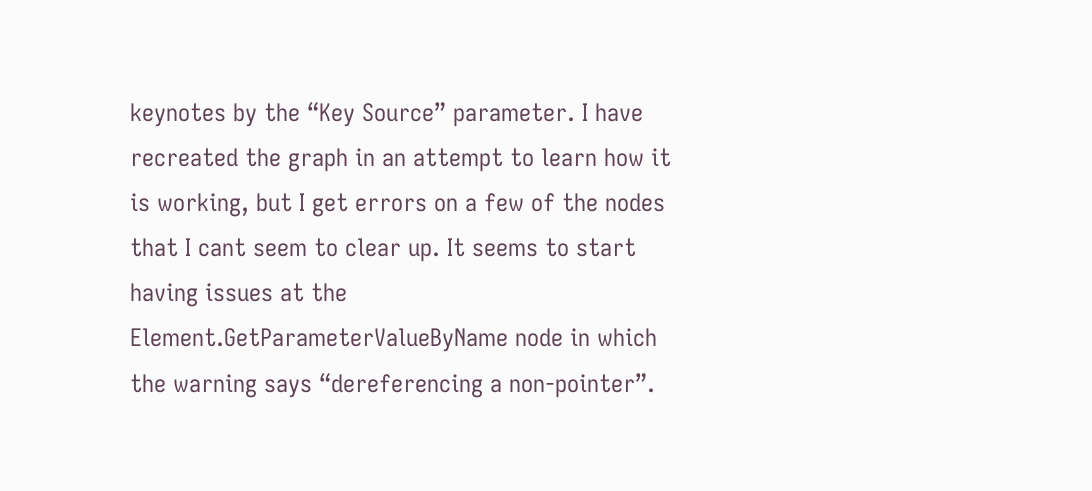keynotes by the “Key Source” parameter. I have recreated the graph in an attempt to learn how it is working, but I get errors on a few of the nodes that I cant seem to clear up. It seems to start having issues at the Element.GetParameterValueByName node in which the warning says “dereferencing a non-pointer”.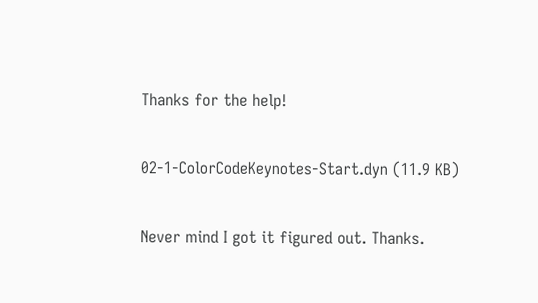Thanks for the help!

02-1-ColorCodeKeynotes-Start.dyn (11.9 KB)

Never mind I got it figured out. Thanks.